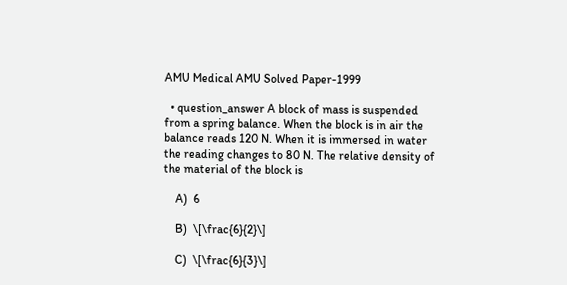AMU Medical AMU Solved Paper-1999

  • question_answer A block of mass is suspended from a spring balance. When the block is in air the balance reads 120 N. When it is immersed in water the reading changes to 80 N. The relative density of the material of the block is

    A)  6

    B)  \[\frac{6}{2}\]

    C)  \[\frac{6}{3}\]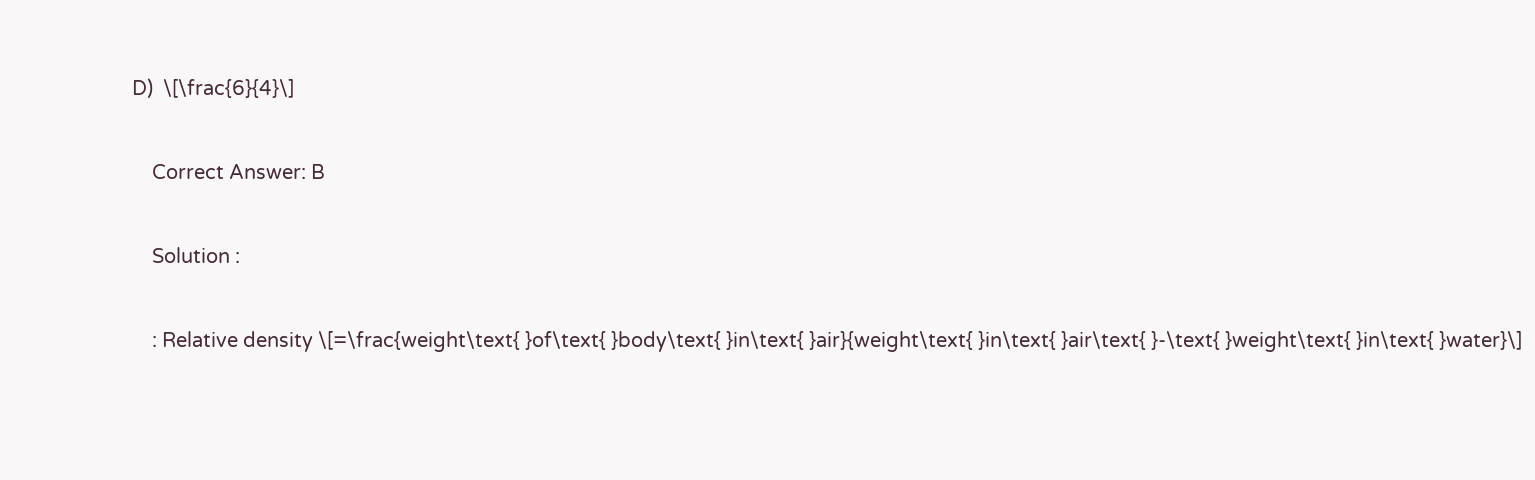D)  \[\frac{6}{4}\]

    Correct Answer: B

    Solution :

    : Relative density \[=\frac{weight\text{ }of\text{ }body\text{ }in\text{ }air}{weight\text{ }in\text{ }air\text{ }-\text{ }weight\text{ }in\text{ }water}\]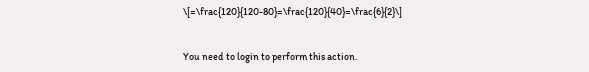\[=\frac{120}{120-80}=\frac{120}{40}=\frac{6}{2}\]


You need to login to perform this action.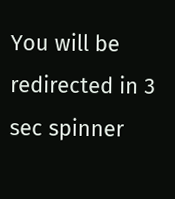You will be redirected in 3 sec spinner